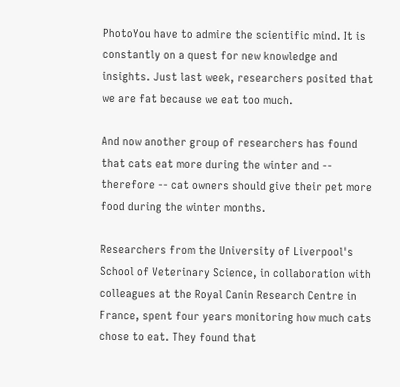PhotoYou have to admire the scientific mind. It is constantly on a quest for new knowledge and insights. Just last week, researchers posited that we are fat because we eat too much.

And now another group of researchers has found that cats eat more during the winter and -- therefore -- cat owners should give their pet more food during the winter months.

Researchers from the University of Liverpool's School of Veterinary Science, in collaboration with colleagues at the Royal Canin Research Centre in France, spent four years monitoring how much cats chose to eat. They found that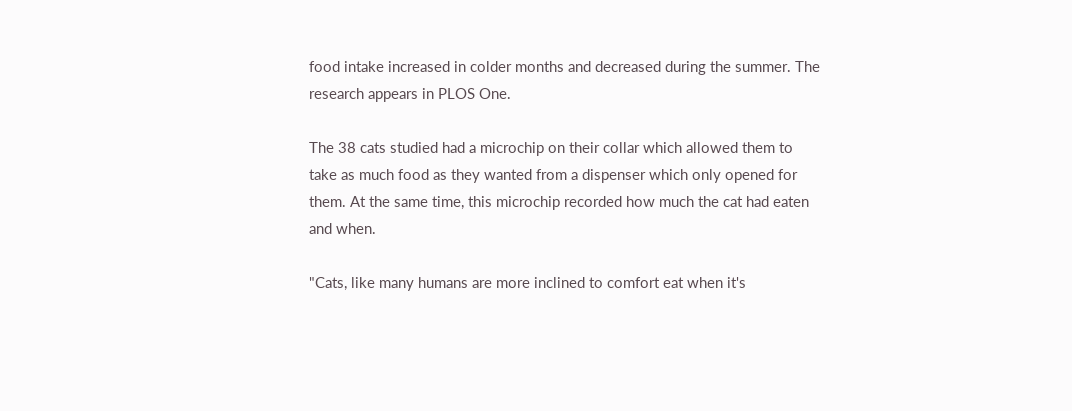food intake increased in colder months and decreased during the summer. The research appears in PLOS One.

The 38 cats studied had a microchip on their collar which allowed them to take as much food as they wanted from a dispenser which only opened for them. At the same time, this microchip recorded how much the cat had eaten and when.

"Cats, like many humans are more inclined to comfort eat when it's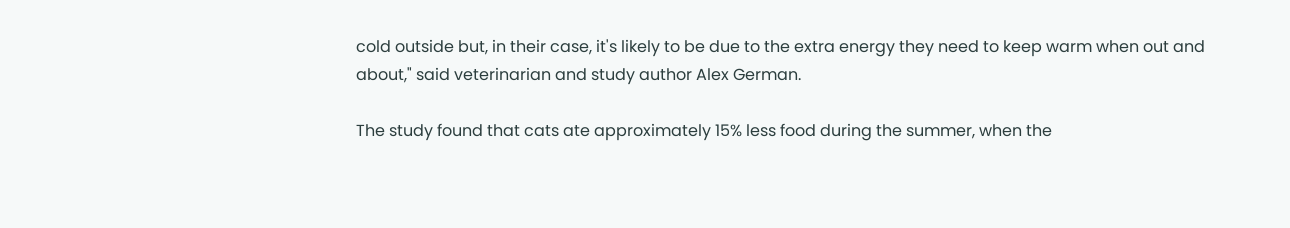cold outside but, in their case, it's likely to be due to the extra energy they need to keep warm when out and about," said veterinarian and study author Alex German.

The study found that cats ate approximately 15% less food during the summer, when the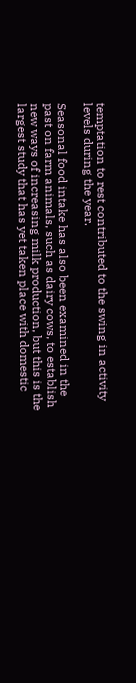temptation to rest contributed to the swing in activity levels during the year.

Seasonal food intake has also been examined in the past on farm animals, such as dairy cows, to establish new ways of increasing milk production, but this is the largest study that has yet taken place with domestic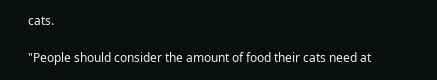cats.

"People should consider the amount of food their cats need at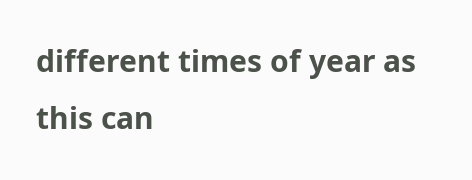different times of year as this can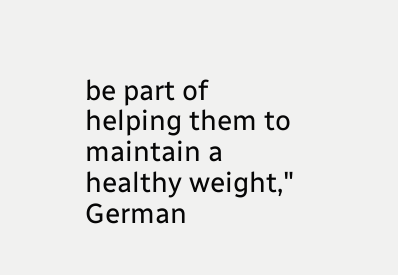be part of helping them to maintain a healthy weight," German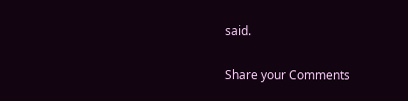said.

Share your Comments